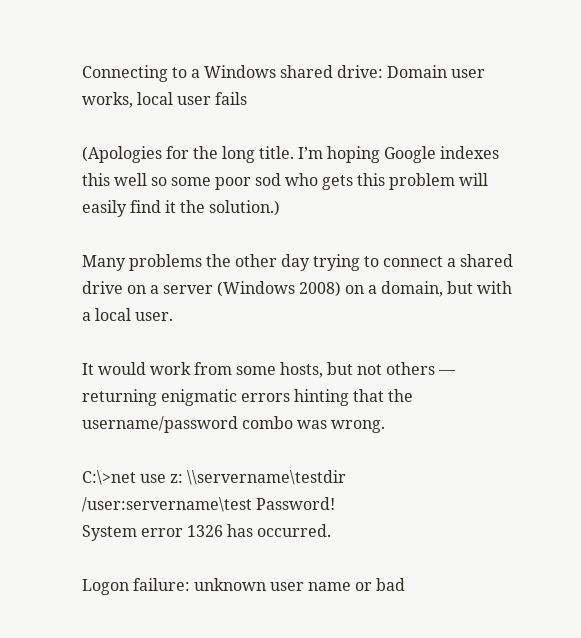Connecting to a Windows shared drive: Domain user works, local user fails

(Apologies for the long title. I’m hoping Google indexes this well so some poor sod who gets this problem will easily find it the solution.)

Many problems the other day trying to connect a shared drive on a server (Windows 2008) on a domain, but with a local user.

It would work from some hosts, but not others — returning enigmatic errors hinting that the username/password combo was wrong.

C:\>net use z: \\servername\testdir /user:servername\test Password!
System error 1326 has occurred.

Logon failure: unknown user name or bad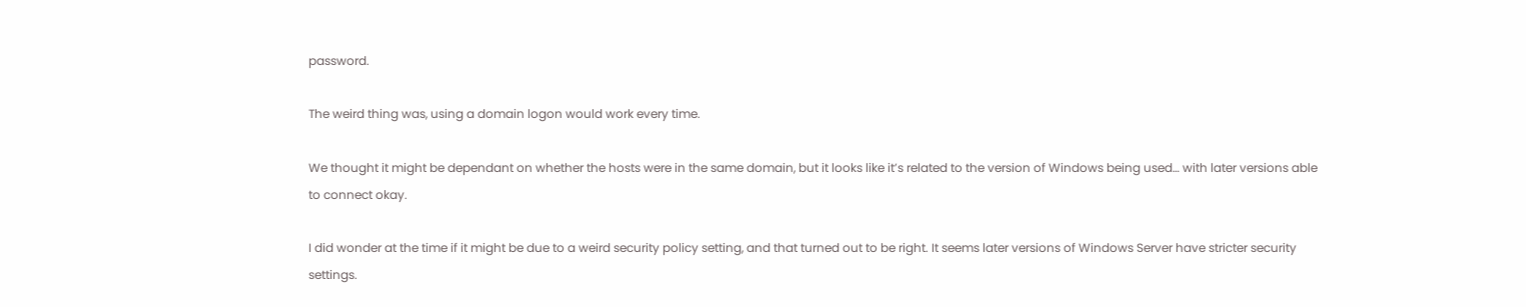password.

The weird thing was, using a domain logon would work every time.

We thought it might be dependant on whether the hosts were in the same domain, but it looks like it’s related to the version of Windows being used… with later versions able to connect okay.

I did wonder at the time if it might be due to a weird security policy setting, and that turned out to be right. It seems later versions of Windows Server have stricter security settings.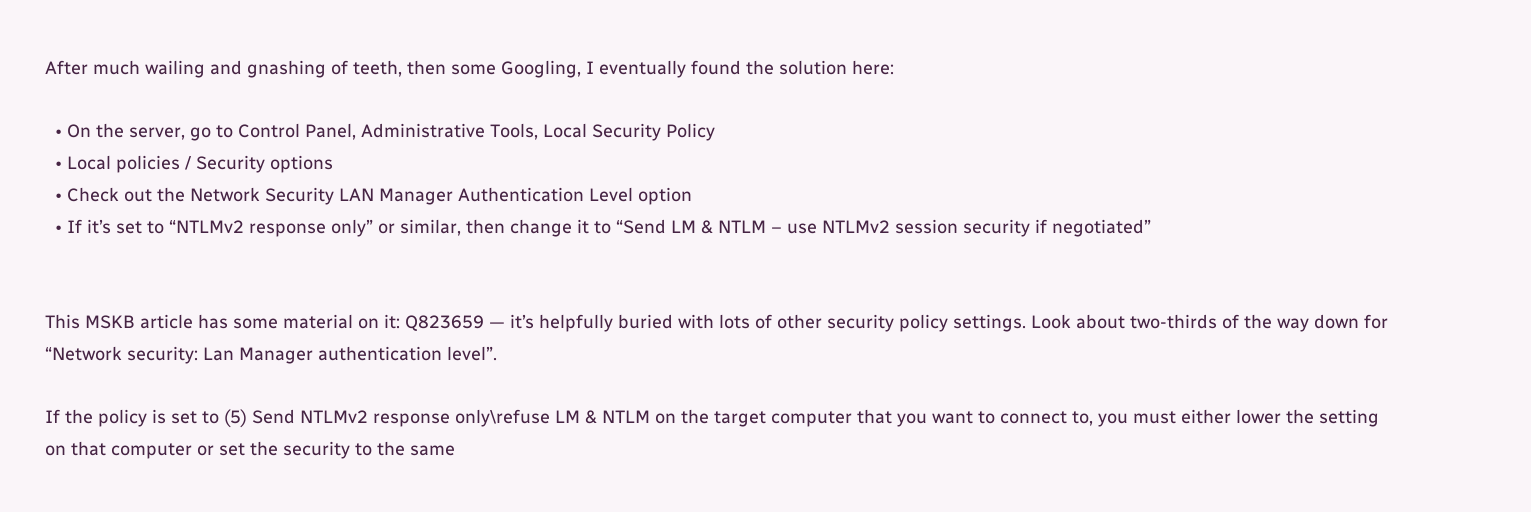After much wailing and gnashing of teeth, then some Googling, I eventually found the solution here:

  • On the server, go to Control Panel, Administrative Tools, Local Security Policy
  • Local policies / Security options
  • Check out the Network Security LAN Manager Authentication Level option
  • If it’s set to “NTLMv2 response only” or similar, then change it to “Send LM & NTLM – use NTLMv2 session security if negotiated”


This MSKB article has some material on it: Q823659 — it’s helpfully buried with lots of other security policy settings. Look about two-thirds of the way down for “Network security: Lan Manager authentication level”.

If the policy is set to (5) Send NTLMv2 response only\refuse LM & NTLM on the target computer that you want to connect to, you must either lower the setting on that computer or set the security to the same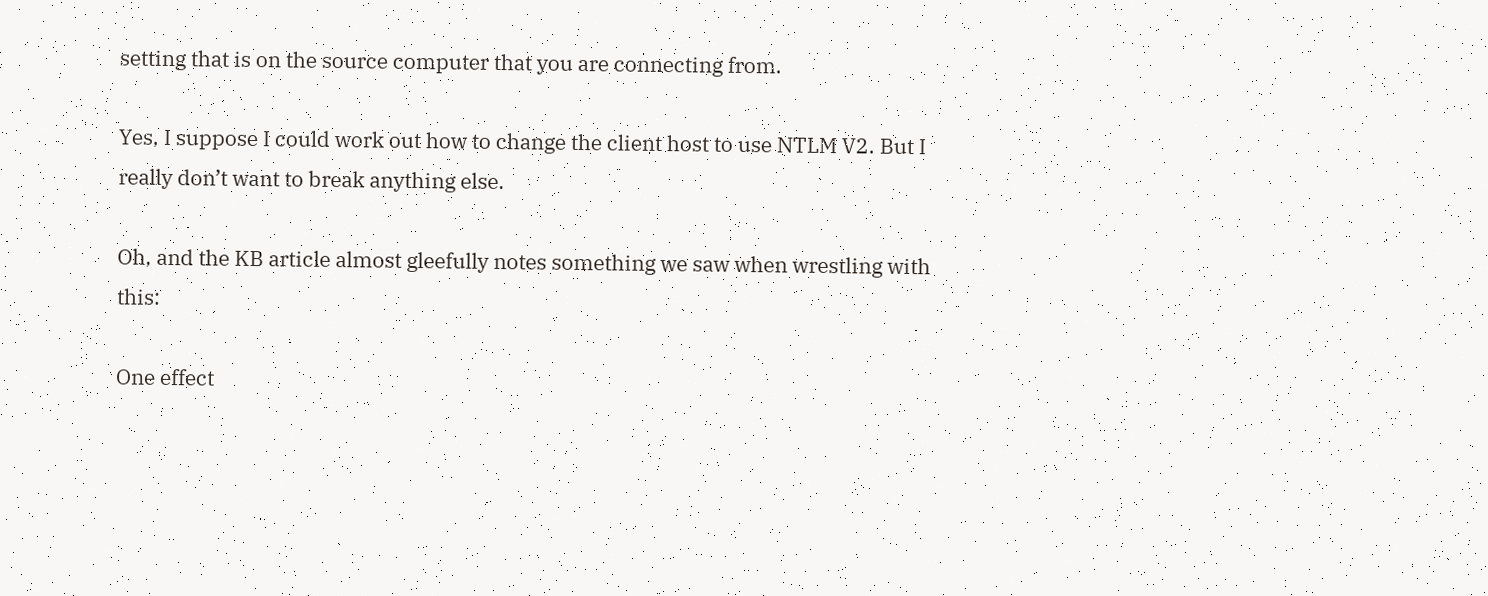setting that is on the source computer that you are connecting from.

Yes, I suppose I could work out how to change the client host to use NTLM V2. But I really don’t want to break anything else.

Oh, and the KB article almost gleefully notes something we saw when wrestling with this:

One effect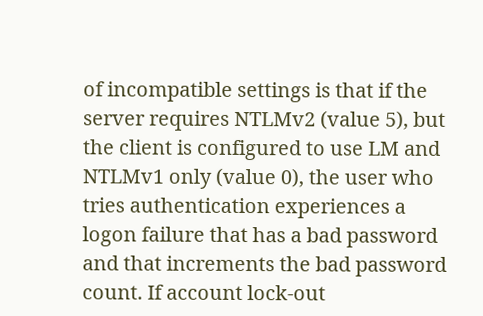of incompatible settings is that if the server requires NTLMv2 (value 5), but the client is configured to use LM and NTLMv1 only (value 0), the user who tries authentication experiences a logon failure that has a bad password and that increments the bad password count. If account lock-out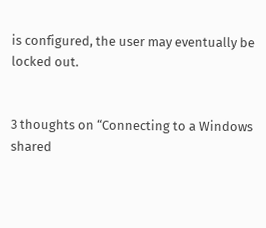is configured, the user may eventually be locked out.


3 thoughts on “Connecting to a Windows shared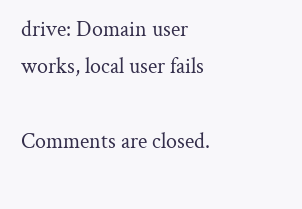drive: Domain user works, local user fails

Comments are closed.